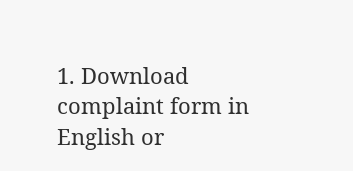1. Download complaint form in English or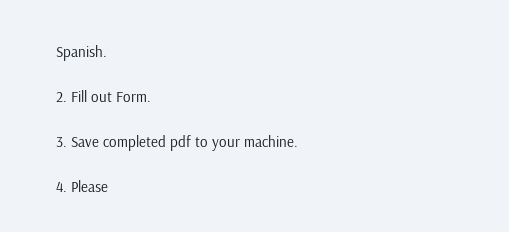Spanish.

2. Fill out Form.

3. Save completed pdf to your machine.

4. Please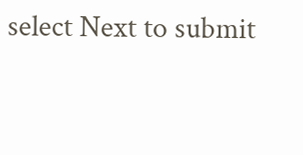select Next to submit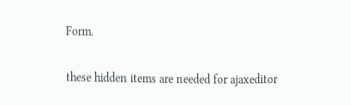Form.

these hidden items are needed for ajaxeditor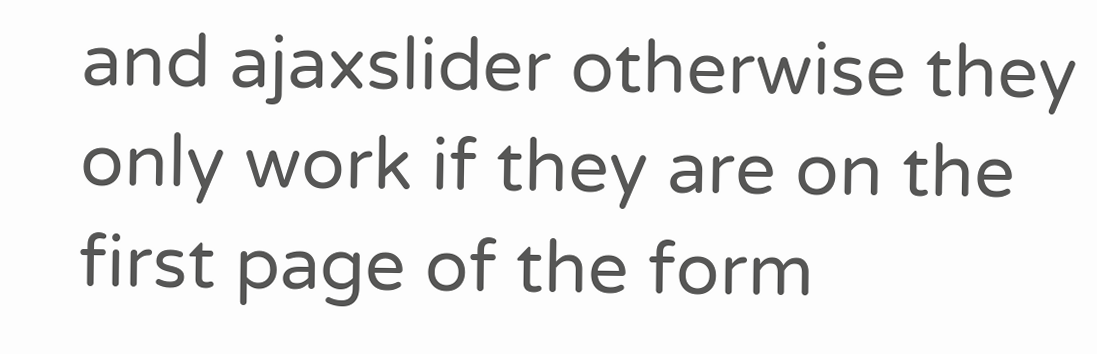and ajaxslider otherwise they only work if they are on the first page of the form